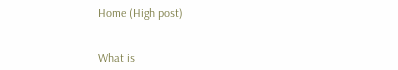Home (High post)


What is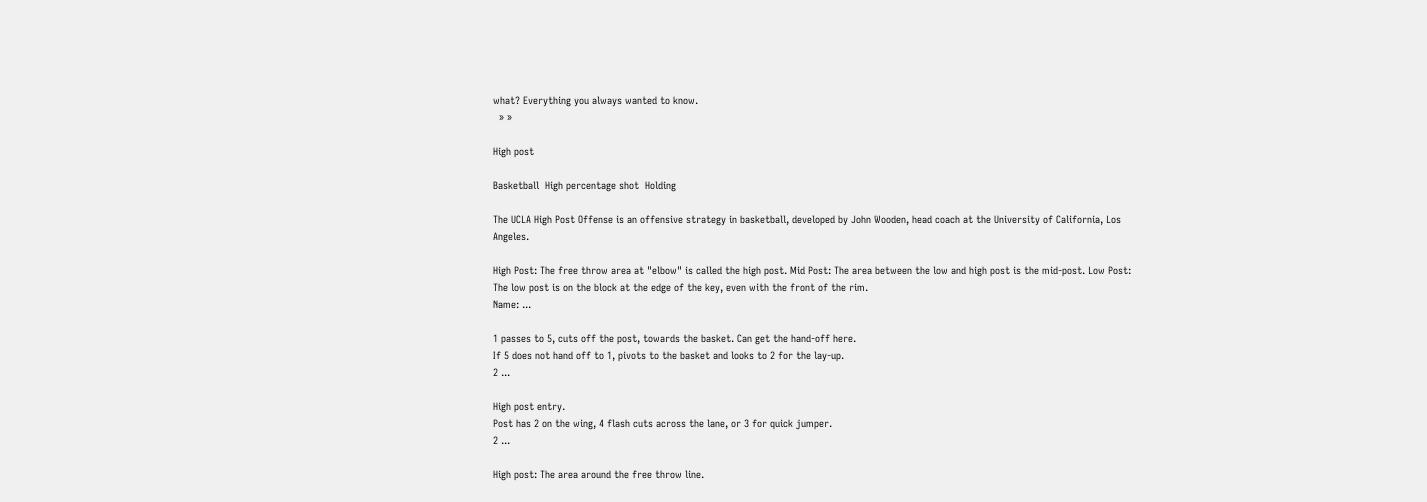what? Everything you always wanted to know.
  » »

High post

Basketball  High percentage shot  Holding

The UCLA High Post Offense is an offensive strategy in basketball, developed by John Wooden, head coach at the University of California, Los Angeles.

High Post: The free throw area at "elbow" is called the high post. Mid Post: The area between the low and high post is the mid-post. Low Post: The low post is on the block at the edge of the key, even with the front of the rim.
Name: ...

1 passes to 5, cuts off the post, towards the basket. Can get the hand-off here.
If 5 does not hand off to 1, pivots to the basket and looks to 2 for the lay-up.
2 ...

High post entry.
Post has 2 on the wing, 4 flash cuts across the lane, or 3 for quick jumper.
2 ...

High post: The area around the free throw line.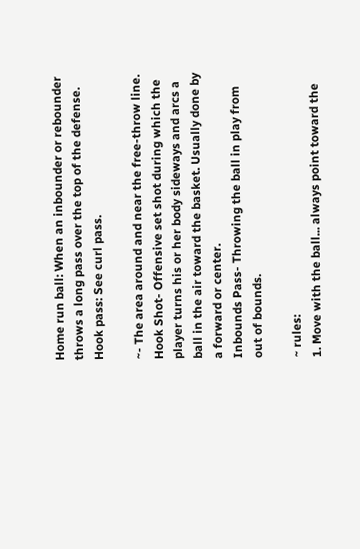Home run ball: When an inbounder or rebounder throws a long pass over the top of the defense.
Hook pass: See curl pass.

~- The area around and near the free-throw line.
Hook Shot- Offensive set shot during which the player turns his or her body sideways and arcs a ball in the air toward the basket. Usually done by a forward or center.
Inbounds Pass- Throwing the ball in play from out of bounds.

~ rules:
1. Move with the ball... always point toward the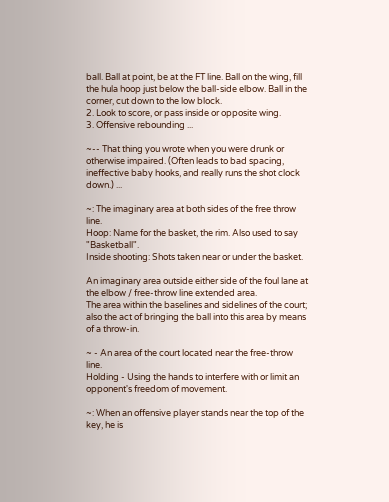ball. Ball at point, be at the FT line. Ball on the wing, fill the hula hoop just below the ball-side elbow. Ball in the corner, cut down to the low block.
2. Look to score, or pass inside or opposite wing.
3. Offensive rebounding ...

~-- That thing you wrote when you were drunk or otherwise impaired. (Often leads to bad spacing, ineffective baby hooks, and really runs the shot clock down.) ...

~: The imaginary area at both sides of the free throw line.
Hoop: Name for the basket, the rim. Also used to say "Basketball".
Inside shooting: Shots taken near or under the basket.

An imaginary area outside either side of the foul lane at the elbow / free-throw line extended area.
The area within the baselines and sidelines of the court; also the act of bringing the ball into this area by means of a throw-in.

~ - An area of the court located near the free-throw line.
Holding - Using the hands to interfere with or limit an opponent's freedom of movement.

~: When an offensive player stands near the top of the key, he is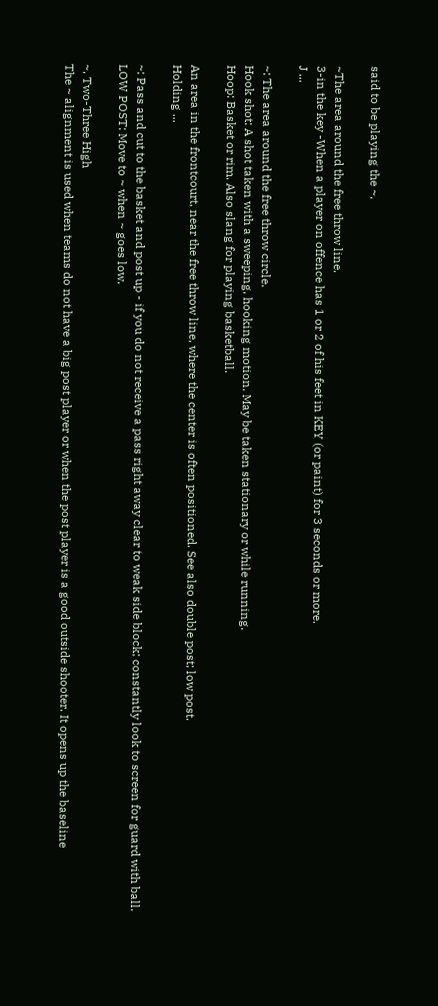said to be playing the ~.

~The area around the free throw line.
3-in the key -When a player on offence has 1 or 2 of his feet in KEY (or paint) for 3 seconds or more.
J ...

~: The area around the free throw circle.
Hook shot: A shot taken with a sweeping, hooking motion. May be taken stationary or while running.
Hoop: Basket or rim. Also slang for playing basketball.

An area in the frontcourt, near the free throw line, where the center is often positioned. See also double post; low post.
Holding ...

~: Pass and cut to the basket and post up - if you do not receive a pass right away clear to weak side block; constantly look to screen for guard with ball.
LOW POST: Move to ~ when ~ goes low.

~, Two-Three High
The ~ alignment is used when teams do not have a big post player or when the post player is a good outside shooter. It opens up the baseline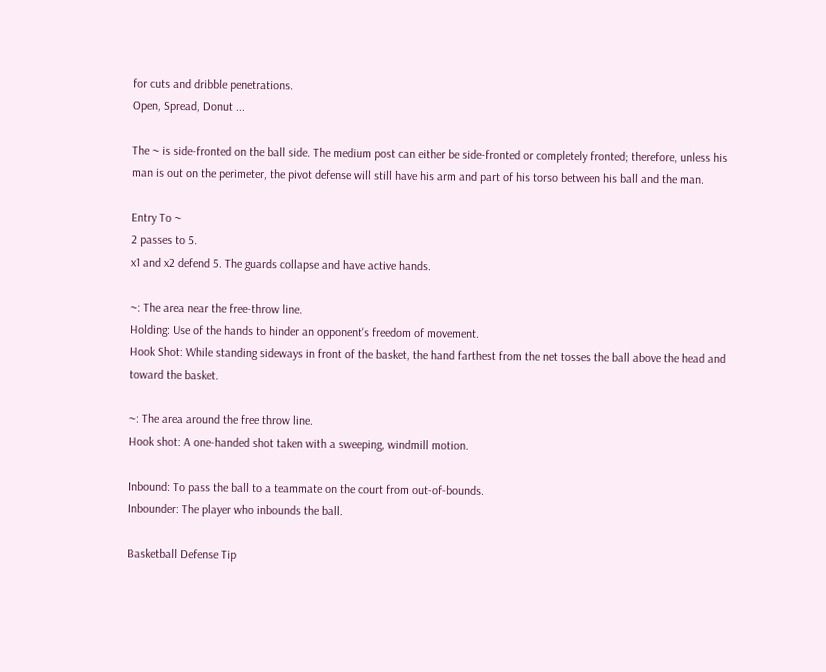for cuts and dribble penetrations.
Open, Spread, Donut ...

The ~ is side-fronted on the ball side. The medium post can either be side-fronted or completely fronted; therefore, unless his man is out on the perimeter, the pivot defense will still have his arm and part of his torso between his ball and the man.

Entry To ~
2 passes to 5.
x1 and x2 defend 5. The guards collapse and have active hands.

~: The area near the free-throw line.
Holding: Use of the hands to hinder an opponent's freedom of movement.
Hook Shot: While standing sideways in front of the basket, the hand farthest from the net tosses the ball above the head and toward the basket.

~: The area around the free throw line.
Hook shot: A one-handed shot taken with a sweeping, windmill motion.

Inbound: To pass the ball to a teammate on the court from out-of-bounds.
Inbounder: The player who inbounds the ball.

Basketball Defense Tip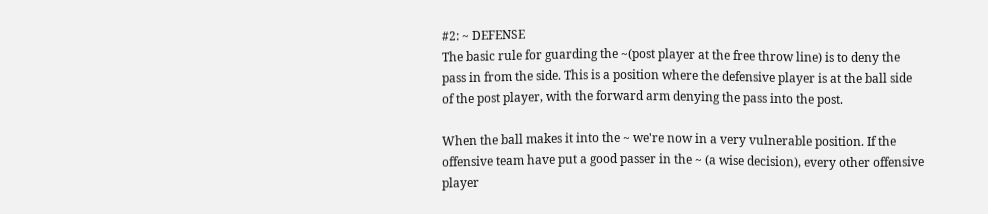#2: ~ DEFENSE
The basic rule for guarding the ~(post player at the free throw line) is to deny the pass in from the side. This is a position where the defensive player is at the ball side of the post player, with the forward arm denying the pass into the post.

When the ball makes it into the ~ we're now in a very vulnerable position. If the offensive team have put a good passer in the ~ (a wise decision), every other offensive player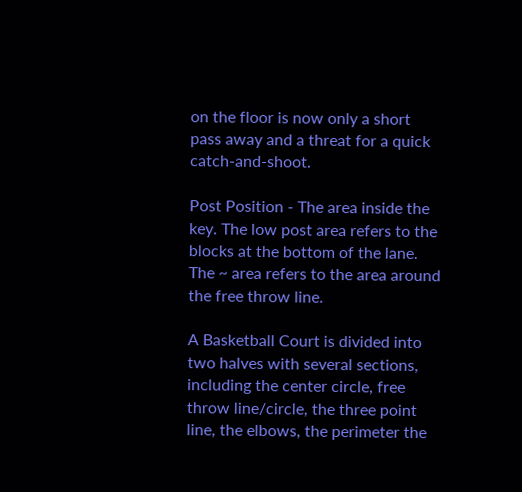on the floor is now only a short pass away and a threat for a quick catch-and-shoot.

Post Position - The area inside the key. The low post area refers to the blocks at the bottom of the lane. The ~ area refers to the area around the free throw line.

A Basketball Court is divided into two halves with several sections, including the center circle, free throw line/circle, the three point line, the elbows, the perimeter the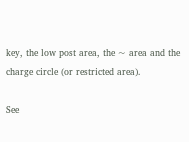key, the low post area, the ~ area and the charge circle (or restricted area).

See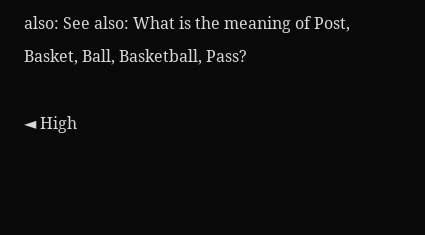also: See also: What is the meaning of Post, Basket, Ball, Basketball, Pass?

◄ High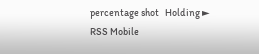percentage shot   Holding ►
RSS Mobile